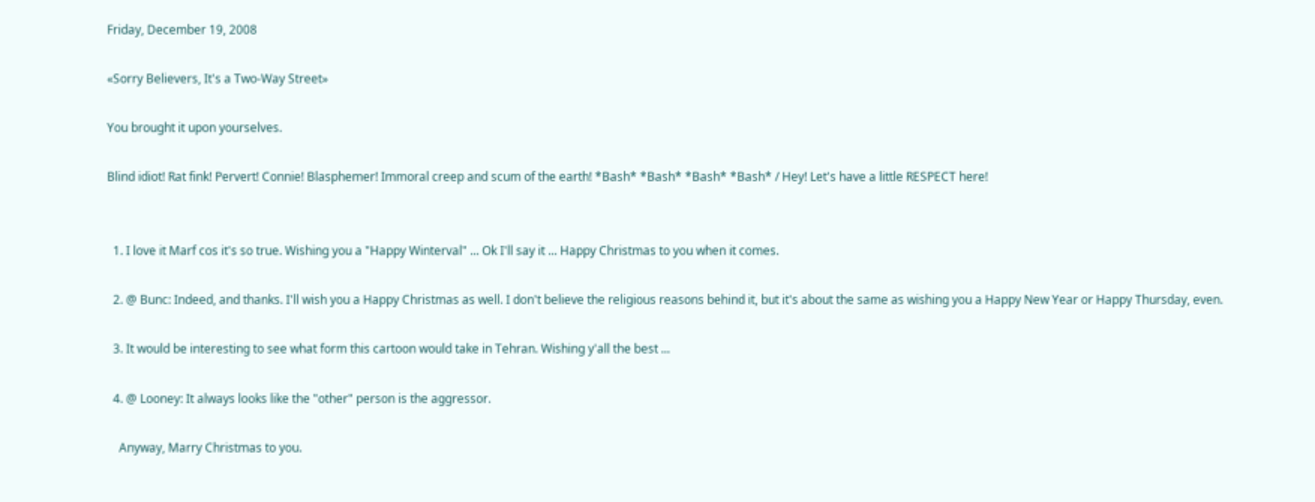Friday, December 19, 2008

«Sorry Believers, It's a Two-Way Street»

You brought it upon yourselves.

Blind idiot! Rat fink! Pervert! Connie! Blasphemer! Immoral creep and scum of the earth! *Bash* *Bash* *Bash* *Bash* / Hey! Let's have a little RESPECT here!


  1. I love it Marf cos it's so true. Wishing you a "Happy Winterval" ... Ok I'll say it ... Happy Christmas to you when it comes.

  2. @ Bunc: Indeed, and thanks. I'll wish you a Happy Christmas as well. I don't believe the religious reasons behind it, but it's about the same as wishing you a Happy New Year or Happy Thursday, even.

  3. It would be interesting to see what form this cartoon would take in Tehran. Wishing y'all the best ...

  4. @ Looney: It always looks like the "other" person is the aggressor.

    Anyway, Marry Christmas to you.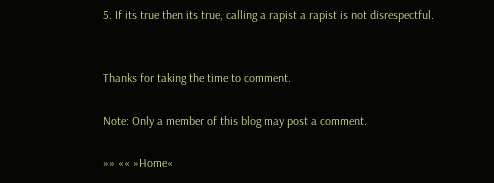5. If its true then its true, calling a rapist a rapist is not disrespectful.


Thanks for taking the time to comment.

Note: Only a member of this blog may post a comment.

»» «« »Home«